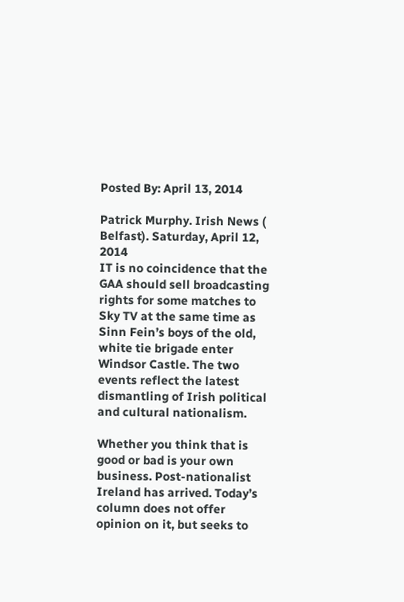Posted By: April 13, 2014

Patrick Murphy. Irish News ( Belfast). Saturday, April 12, 2014
IT is no coincidence that the GAA should sell broadcasting rights for some matches to Sky TV at the same time as Sinn Fein’s boys of the old, white tie brigade enter Windsor Castle. The two events reflect the latest dismantling of Irish political and cultural nationalism.

Whether you think that is good or bad is your own business. Post-nationalist Ireland has arrived. Today’s column does not offer opinion on it, but seeks to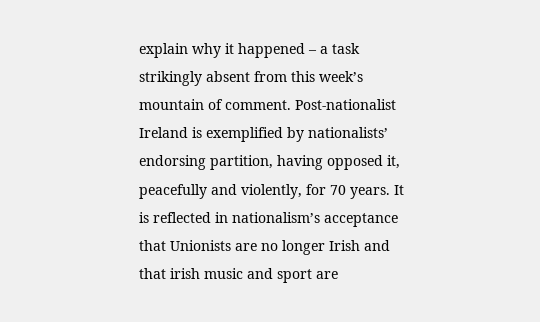explain why it happened – a task strikingly absent from this week’s mountain of comment. Post-nationalist Ireland is exemplified by nationalists’ endorsing partition, having opposed it, peacefully and violently, for 70 years. It is reflected in nationalism’s acceptance that Unionists are no longer Irish and that irish music and sport are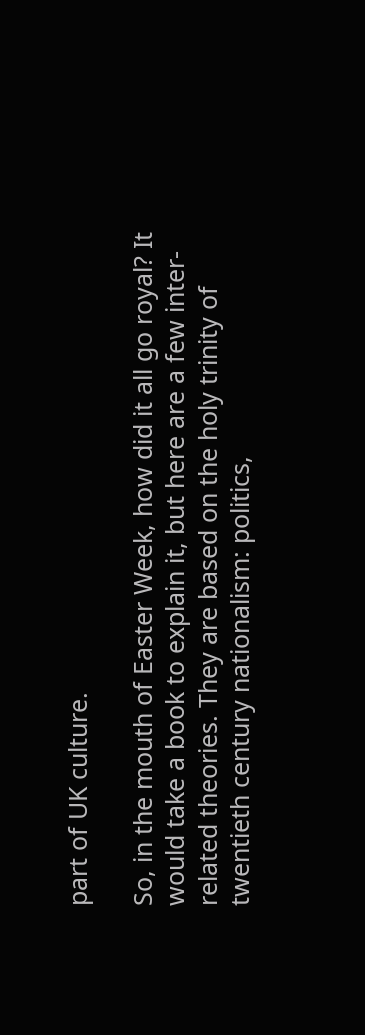part of UK culture.

So, in the mouth of Easter Week, how did it all go royal? It would take a book to explain it, but here are a few inter-related theories. They are based on the holy trinity of twentieth century nationalism: politics,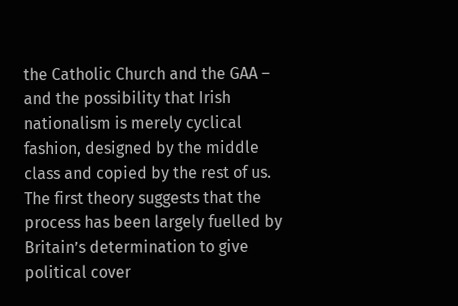the Catholic Church and the GAA – and the possibility that Irish nationalism is merely cyclical fashion, designed by the middle class and copied by the rest of us. The first theory suggests that the process has been largely fuelled by Britain’s determination to give political cover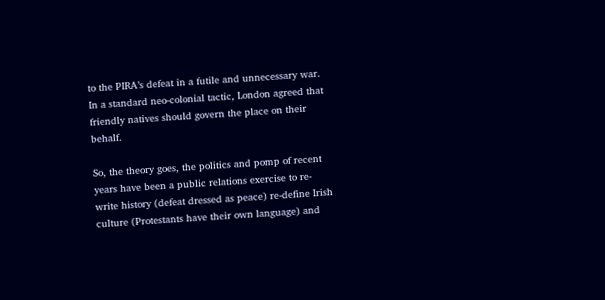to the PIRA’s defeat in a futile and unnecessary war. In a standard neo-colonial tactic, London agreed that friendly natives should govern the place on their behalf.

So, the theory goes, the politics and pomp of recent years have been a public relations exercise to re-write history (defeat dressed as peace) re-define Irish culture (Protestants have their own language) and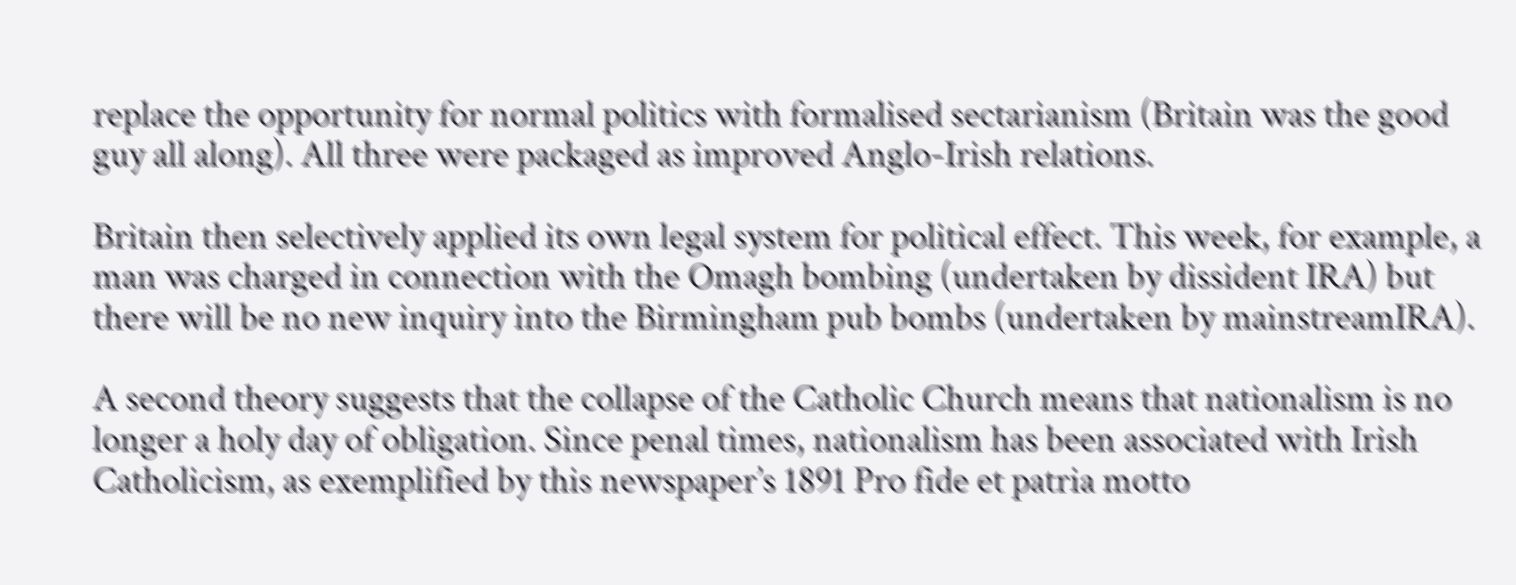replace the opportunity for normal politics with formalised sectarianism (Britain was the good guy all along). All three were packaged as improved Anglo-Irish relations.

Britain then selectively applied its own legal system for political effect. This week, for example, a man was charged in connection with the Omagh bombing (undertaken by dissident IRA) but there will be no new inquiry into the Birmingham pub bombs (undertaken by mainstreamIRA).

A second theory suggests that the collapse of the Catholic Church means that nationalism is no longer a holy day of obligation. Since penal times, nationalism has been associated with Irish Catholicism, as exemplified by this newspaper’s 1891 Pro fide et patria motto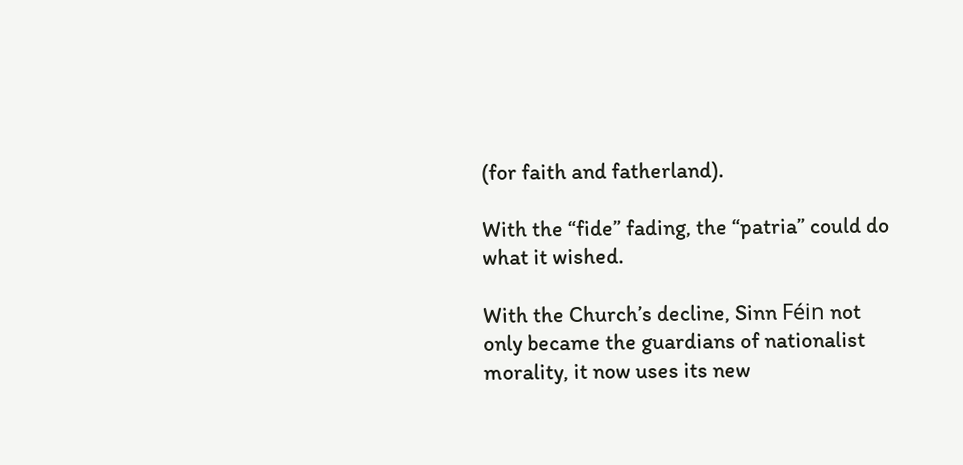(for faith and fatherland).

With the “fide” fading, the “patria” could do what it wished.

With the Church’s decline, Sinn Féin not only became the guardians of nationalist morality, it now uses its new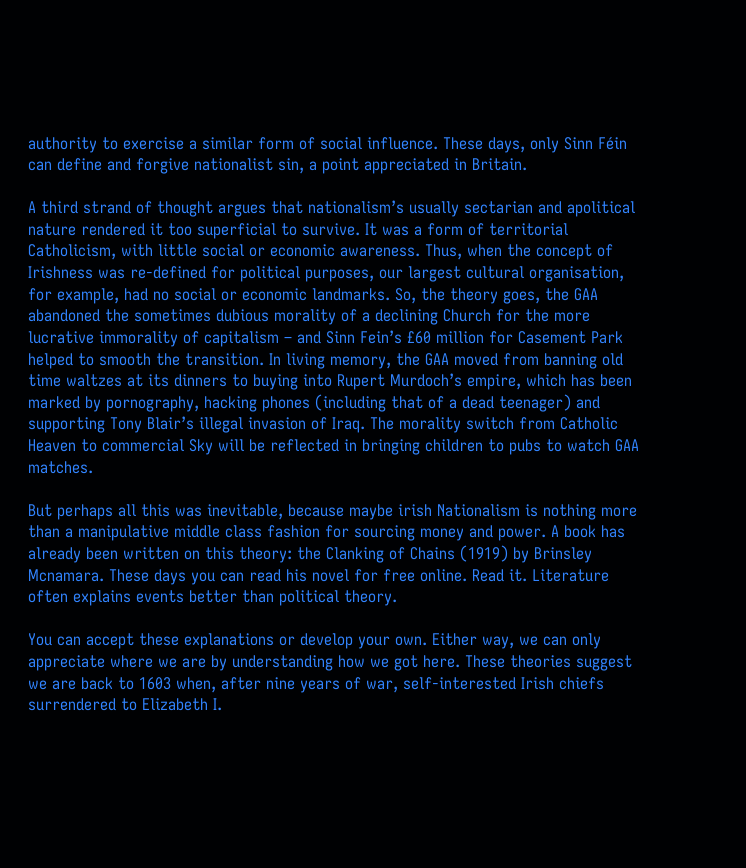authority to exercise a similar form of social influence. These days, only Sinn Féin can define and forgive nationalist sin, a point appreciated in Britain.

A third strand of thought argues that nationalism’s usually sectarian and apolitical nature rendered it too superficial to survive. It was a form of territorial Catholicism, with little social or economic awareness. Thus, when the concept of Irishness was re-defined for political purposes, our largest cultural organisation, for example, had no social or economic landmarks. So, the theory goes, the GAA abandoned the sometimes dubious morality of a declining Church for the more lucrative immorality of capitalism – and Sinn Fein’s £60 million for Casement Park helped to smooth the transition. In living memory, the GAA moved from banning old time waltzes at its dinners to buying into Rupert Murdoch’s empire, which has been marked by pornography, hacking phones (including that of a dead teenager) and supporting Tony Blair’s illegal invasion of Iraq. The morality switch from Catholic Heaven to commercial Sky will be reflected in bringing children to pubs to watch GAA matches.

But perhaps all this was inevitable, because maybe irish Nationalism is nothing more than a manipulative middle class fashion for sourcing money and power. A book has already been written on this theory: the Clanking of Chains (1919) by Brinsley Mcnamara. These days you can read his novel for free online. Read it. Literature often explains events better than political theory.

You can accept these explanations or develop your own. Either way, we can only appreciate where we are by understanding how we got here. These theories suggest we are back to 1603 when, after nine years of war, self-interested Irish chiefs surrendered to Elizabeth I.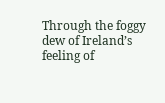Through the foggy dew of Ireland’s feeling of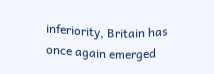inferiority, Britain has once again emerged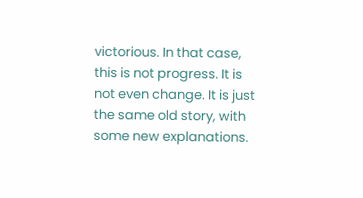victorious. In that case, this is not progress. It is not even change. It is just the same old story, with some new explanations.